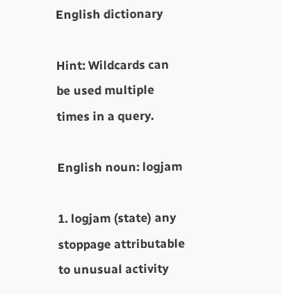English dictionary

Hint: Wildcards can be used multiple times in a query.

English noun: logjam

1. logjam (state) any stoppage attributable to unusual activity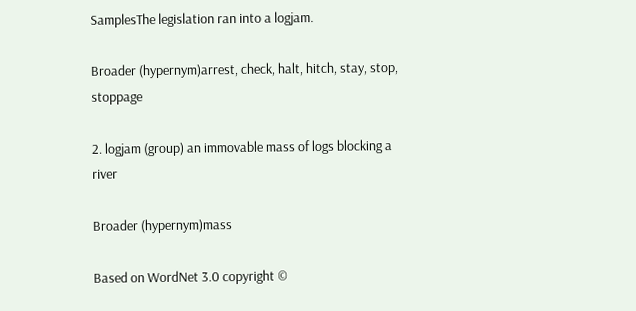SamplesThe legislation ran into a logjam.

Broader (hypernym)arrest, check, halt, hitch, stay, stop, stoppage

2. logjam (group) an immovable mass of logs blocking a river

Broader (hypernym)mass

Based on WordNet 3.0 copyright ©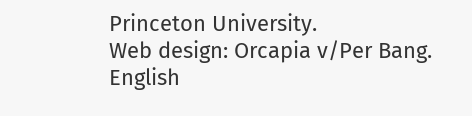Princeton University.
Web design: Orcapia v/Per Bang. English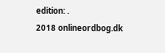edition: .
2018 onlineordbog.dk